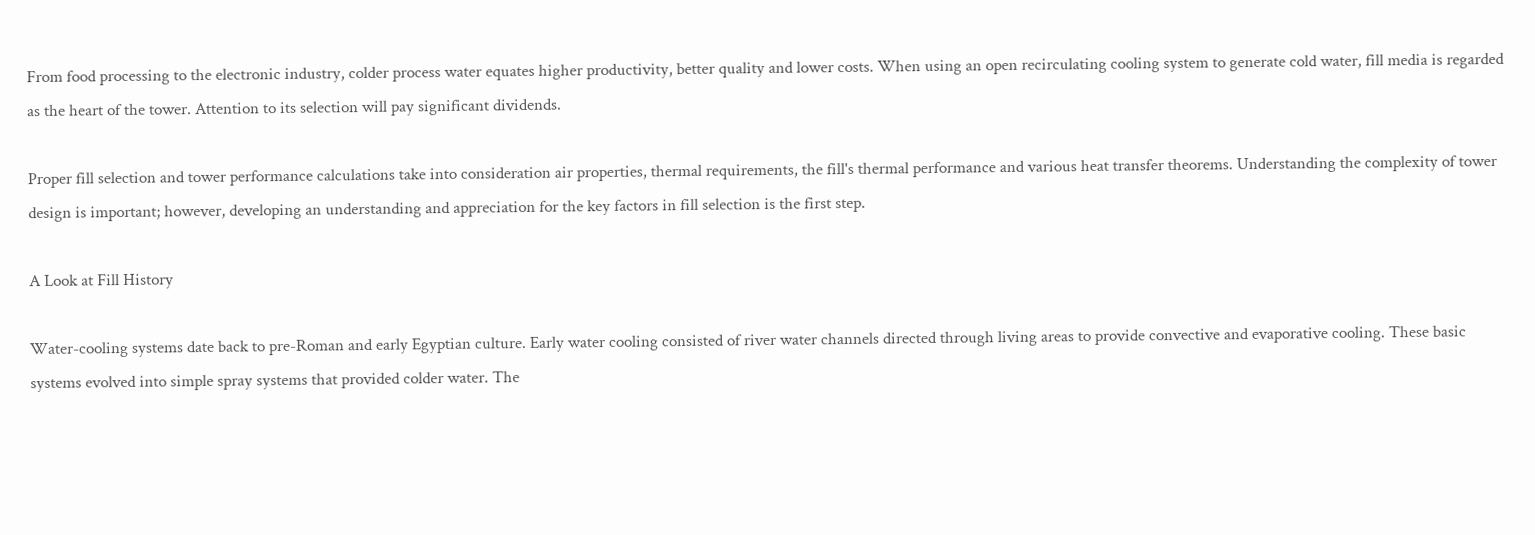From food processing to the electronic industry, colder process water equates higher productivity, better quality and lower costs. When using an open recirculating cooling system to generate cold water, fill media is regarded as the heart of the tower. Attention to its selection will pay significant dividends.

Proper fill selection and tower performance calculations take into consideration air properties, thermal requirements, the fill's thermal performance and various heat transfer theorems. Understanding the complexity of tower design is important; however, developing an understanding and appreciation for the key factors in fill selection is the first step.

A Look at Fill History

Water-cooling systems date back to pre-Roman and early Egyptian culture. Early water cooling consisted of river water channels directed through living areas to provide convective and evaporative cooling. These basic systems evolved into simple spray systems that provided colder water. The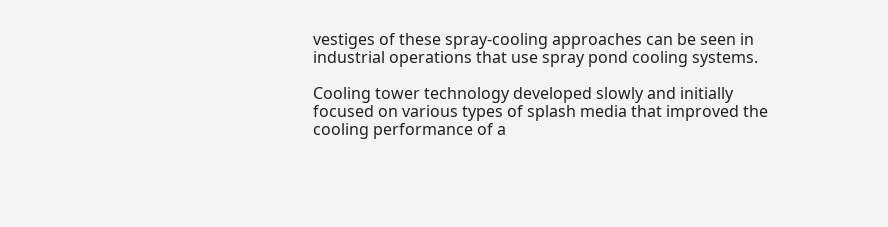vestiges of these spray-cooling approaches can be seen in industrial operations that use spray pond cooling systems.

Cooling tower technology developed slowly and initially focused on various types of splash media that improved the cooling performance of a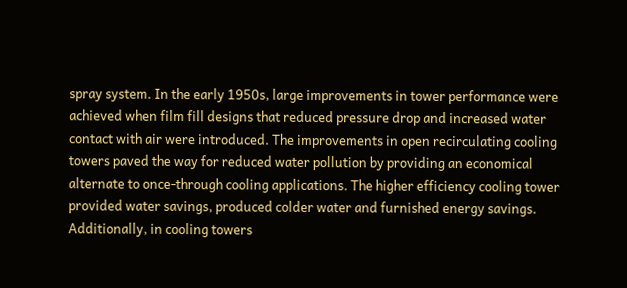spray system. In the early 1950s, large improvements in tower performance were achieved when film fill designs that reduced pressure drop and increased water contact with air were introduced. The improvements in open recirculating cooling towers paved the way for reduced water pollution by providing an economical alternate to once-through cooling applications. The higher efficiency cooling tower provided water savings, produced colder water and furnished energy savings. Additionally, in cooling towers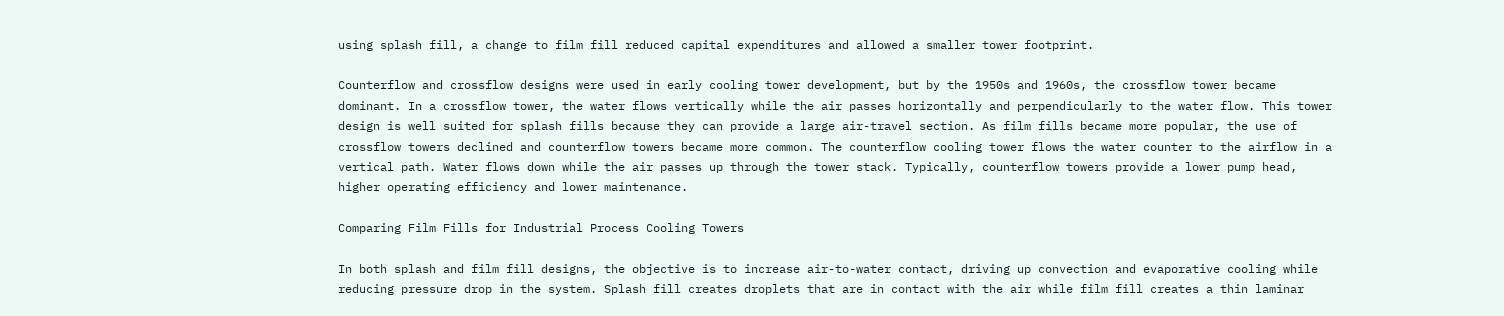using splash fill, a change to film fill reduced capital expenditures and allowed a smaller tower footprint.

Counterflow and crossflow designs were used in early cooling tower development, but by the 1950s and 1960s, the crossflow tower became dominant. In a crossflow tower, the water flows vertically while the air passes horizontally and perpendicularly to the water flow. This tower design is well suited for splash fills because they can provide a large air-travel section. As film fills became more popular, the use of crossflow towers declined and counterflow towers became more common. The counterflow cooling tower flows the water counter to the airflow in a vertical path. Water flows down while the air passes up through the tower stack. Typically, counterflow towers provide a lower pump head, higher operating efficiency and lower maintenance.

Comparing Film Fills for Industrial Process Cooling Towers

In both splash and film fill designs, the objective is to increase air-to-water contact, driving up convection and evaporative cooling while reducing pressure drop in the system. Splash fill creates droplets that are in contact with the air while film fill creates a thin laminar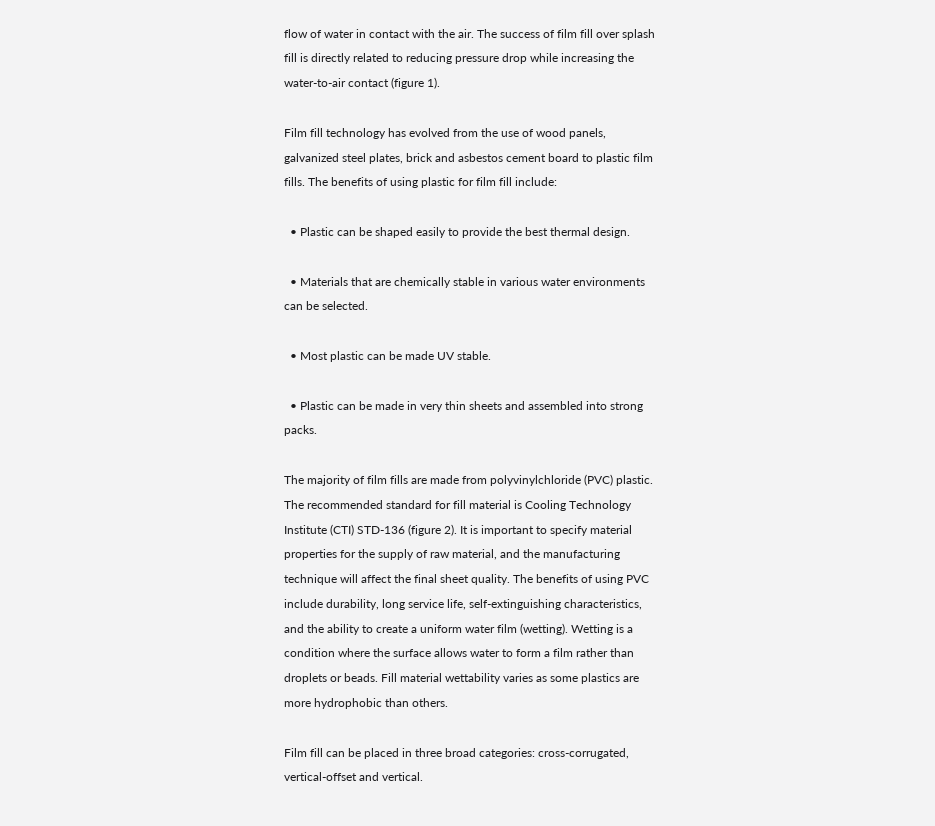flow of water in contact with the air. The success of film fill over splash fill is directly related to reducing pressure drop while increasing the water-to-air contact (figure 1).

Film fill technology has evolved from the use of wood panels, galvanized steel plates, brick and asbestos cement board to plastic film fills. The benefits of using plastic for film fill include:

  • Plastic can be shaped easily to provide the best thermal design.

  • Materials that are chemically stable in various water environments can be selected.

  • Most plastic can be made UV stable.

  • Plastic can be made in very thin sheets and assembled into strong packs.

The majority of film fills are made from polyvinylchloride (PVC) plastic. The recommended standard for fill material is Cooling Technology Institute (CTI) STD-136 (figure 2). It is important to specify material properties for the supply of raw material, and the manufacturing technique will affect the final sheet quality. The benefits of using PVC include durability, long service life, self-extinguishing characteristics, and the ability to create a uniform water film (wetting). Wetting is a condition where the surface allows water to form a film rather than droplets or beads. Fill material wettability varies as some plastics are more hydrophobic than others.

Film fill can be placed in three broad categories: cross-corrugated, vertical-offset and vertical.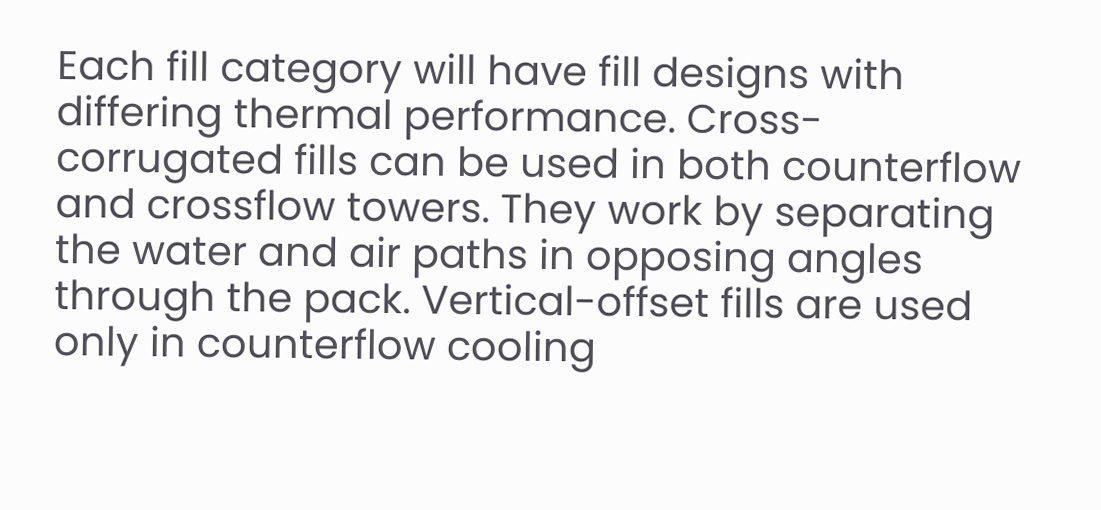Each fill category will have fill designs with differing thermal performance. Cross-corrugated fills can be used in both counterflow and crossflow towers. They work by separating the water and air paths in opposing angles through the pack. Vertical-offset fills are used only in counterflow cooling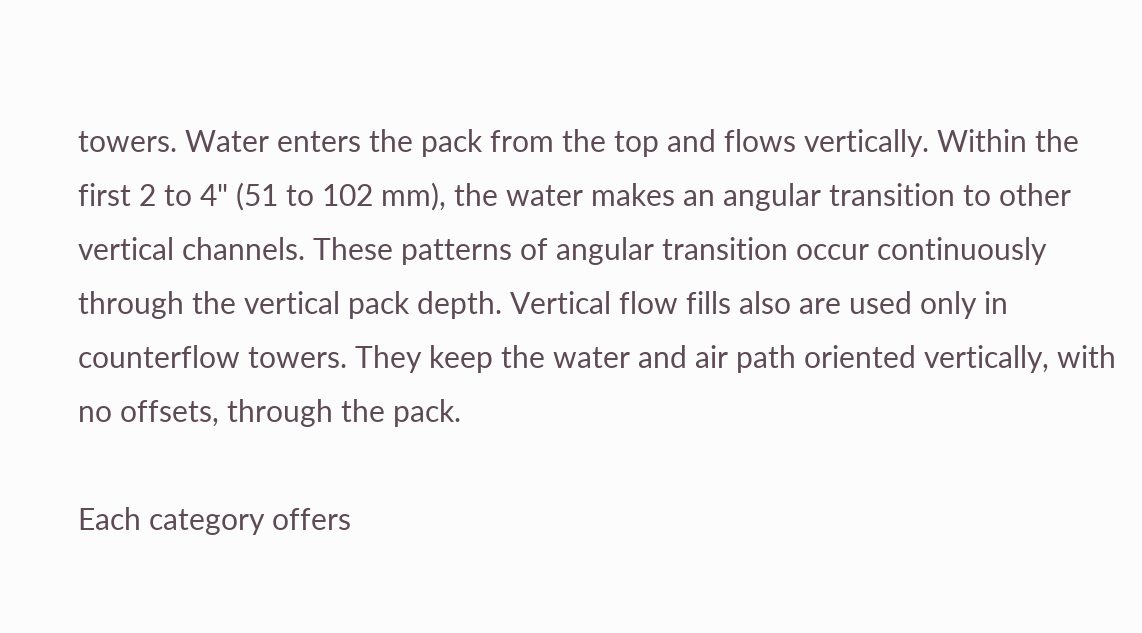towers. Water enters the pack from the top and flows vertically. Within the first 2 to 4" (51 to 102 mm), the water makes an angular transition to other vertical channels. These patterns of angular transition occur continuously through the vertical pack depth. Vertical flow fills also are used only in counterflow towers. They keep the water and air path oriented vertically, with no offsets, through the pack.

Each category offers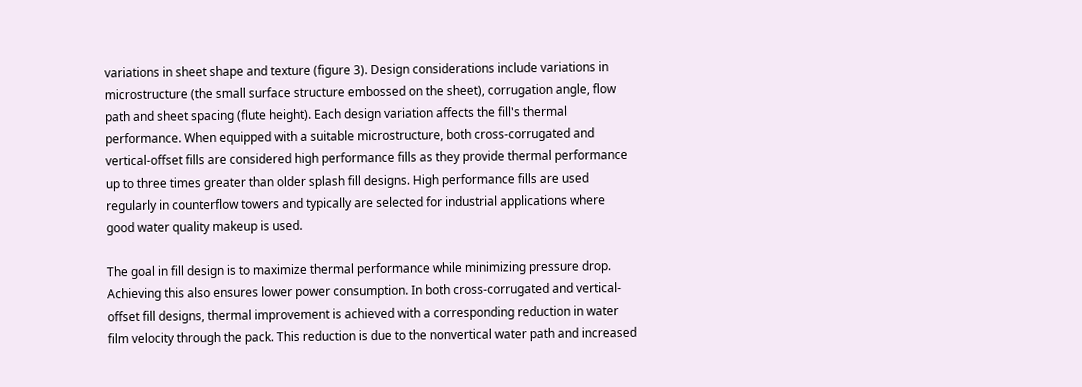variations in sheet shape and texture (figure 3). Design considerations include variations in microstructure (the small surface structure embossed on the sheet), corrugation angle, flow path and sheet spacing (flute height). Each design variation affects the fill's thermal performance. When equipped with a suitable microstructure, both cross-corrugated and vertical-offset fills are considered high performance fills as they provide thermal performance up to three times greater than older splash fill designs. High performance fills are used regularly in counterflow towers and typically are selected for industrial applications where good water quality makeup is used.

The goal in fill design is to maximize thermal performance while minimizing pressure drop. Achieving this also ensures lower power consumption. In both cross-corrugated and vertical-offset fill designs, thermal improvement is achieved with a corresponding reduction in water film velocity through the pack. This reduction is due to the nonvertical water path and increased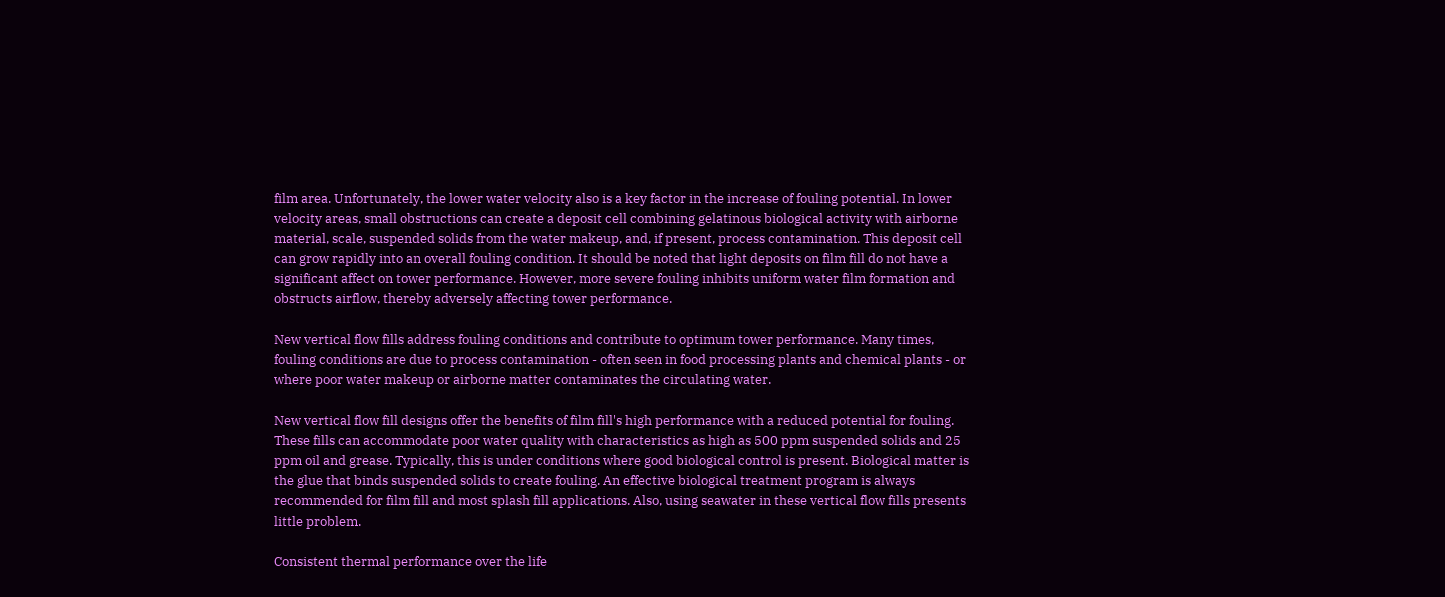film area. Unfortunately, the lower water velocity also is a key factor in the increase of fouling potential. In lower velocity areas, small obstructions can create a deposit cell combining gelatinous biological activity with airborne material, scale, suspended solids from the water makeup, and, if present, process contamination. This deposit cell can grow rapidly into an overall fouling condition. It should be noted that light deposits on film fill do not have a significant affect on tower performance. However, more severe fouling inhibits uniform water film formation and obstructs airflow, thereby adversely affecting tower performance.

New vertical flow fills address fouling conditions and contribute to optimum tower performance. Many times, fouling conditions are due to process contamination - often seen in food processing plants and chemical plants - or where poor water makeup or airborne matter contaminates the circulating water.

New vertical flow fill designs offer the benefits of film fill's high performance with a reduced potential for fouling. These fills can accommodate poor water quality with characteristics as high as 500 ppm suspended solids and 25 ppm oil and grease. Typically, this is under conditions where good biological control is present. Biological matter is the glue that binds suspended solids to create fouling. An effective biological treatment program is always recommended for film fill and most splash fill applications. Also, using seawater in these vertical flow fills presents little problem.

Consistent thermal performance over the life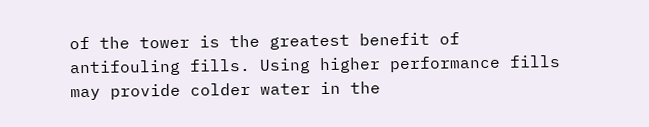of the tower is the greatest benefit of antifouling fills. Using higher performance fills may provide colder water in the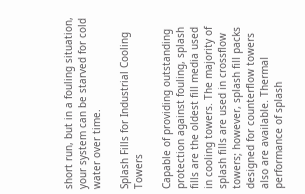short run, but in a fouling situation, your system can be starved for cold water over time.

Splash Fills for Industrial Cooling Towers

Capable of providing outstanding protection against fouling, splash fills are the oldest fill media used in cooling towers. The majority of splash fills are used in crossflow towers; however, splash fill packs designed for counterflow towers also are available. Thermal performance of splash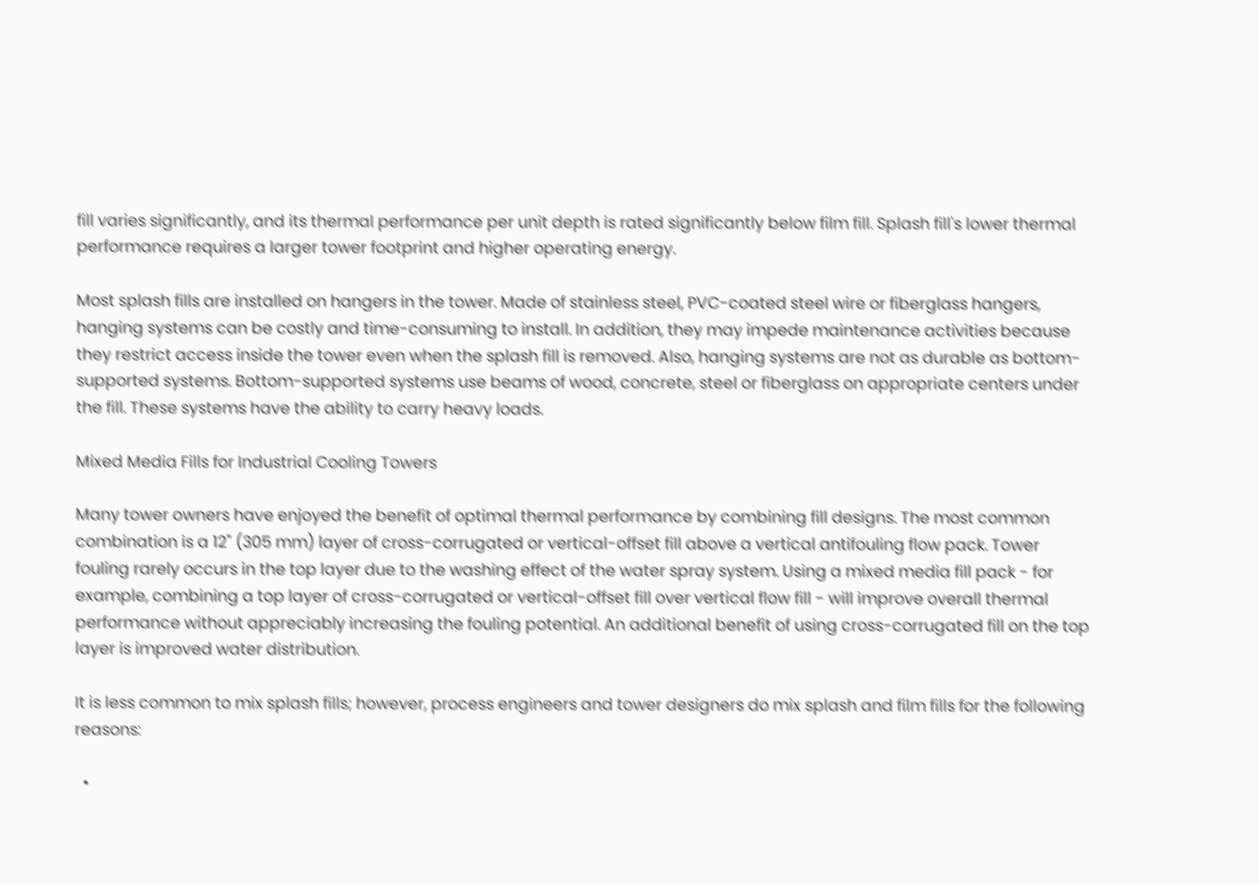fill varies significantly, and its thermal performance per unit depth is rated significantly below film fill. Splash fill's lower thermal performance requires a larger tower footprint and higher operating energy.

Most splash fills are installed on hangers in the tower. Made of stainless steel, PVC-coated steel wire or fiberglass hangers, hanging systems can be costly and time-consuming to install. In addition, they may impede maintenance activities because they restrict access inside the tower even when the splash fill is removed. Also, hanging systems are not as durable as bottom-supported systems. Bottom-supported systems use beams of wood, concrete, steel or fiberglass on appropriate centers under the fill. These systems have the ability to carry heavy loads.

Mixed Media Fills for Industrial Cooling Towers

Many tower owners have enjoyed the benefit of optimal thermal performance by combining fill designs. The most common combination is a 12" (305 mm) layer of cross-corrugated or vertical-offset fill above a vertical antifouling flow pack. Tower fouling rarely occurs in the top layer due to the washing effect of the water spray system. Using a mixed media fill pack - for example, combining a top layer of cross-corrugated or vertical-offset fill over vertical flow fill - will improve overall thermal performance without appreciably increasing the fouling potential. An additional benefit of using cross-corrugated fill on the top layer is improved water distribution.

It is less common to mix splash fills; however, process engineers and tower designers do mix splash and film fills for the following reasons:

  •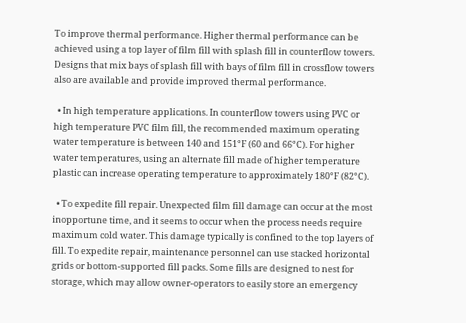To improve thermal performance. Higher thermal performance can be achieved using a top layer of film fill with splash fill in counterflow towers. Designs that mix bays of splash fill with bays of film fill in crossflow towers also are available and provide improved thermal performance.

  • In high temperature applications. In counterflow towers using PVC or high temperature PVC film fill, the recommended maximum operating water temperature is between 140 and 151°F (60 and 66°C). For higher water temperatures, using an alternate fill made of higher temperature plastic can increase operating temperature to approximately 180°F (82°C).

  • To expedite fill repair. Unexpected film fill damage can occur at the most inopportune time, and it seems to occur when the process needs require maximum cold water. This damage typically is confined to the top layers of fill. To expedite repair, maintenance personnel can use stacked horizontal grids or bottom-supported fill packs. Some fills are designed to nest for storage, which may allow owner-operators to easily store an emergency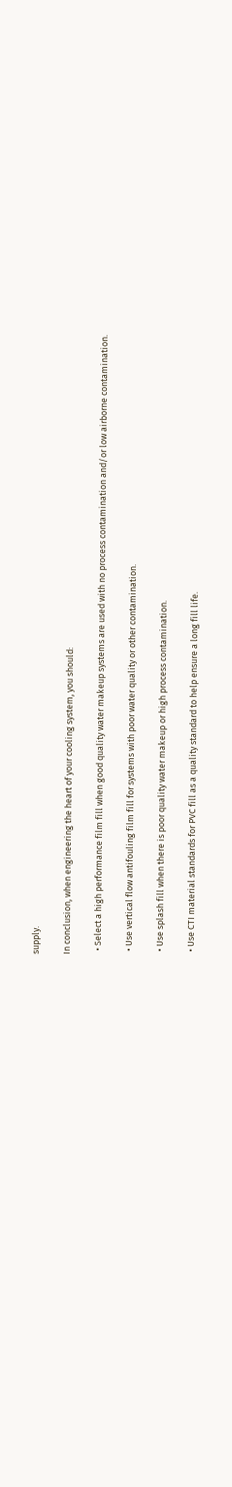supply.

In conclusion, when engineering the heart of your cooling system, you should:

  • Select a high performance film fill when good quality water makeup systems are used with no process contamination and/or low airborne contamination.

  • Use vertical flow antifouling film fill for systems with poor water quality or other contamination.

  • Use splash fill when there is poor quality water makeup or high process contamination.

  • Use CTI material standards for PVC fill as a quality standard to help ensure a long fill life.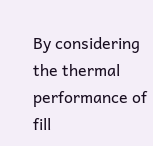By considering the thermal performance of fill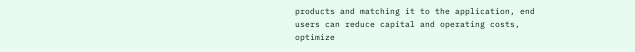products and matching it to the application, end users can reduce capital and operating costs, optimize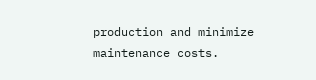production and minimize maintenance costs.